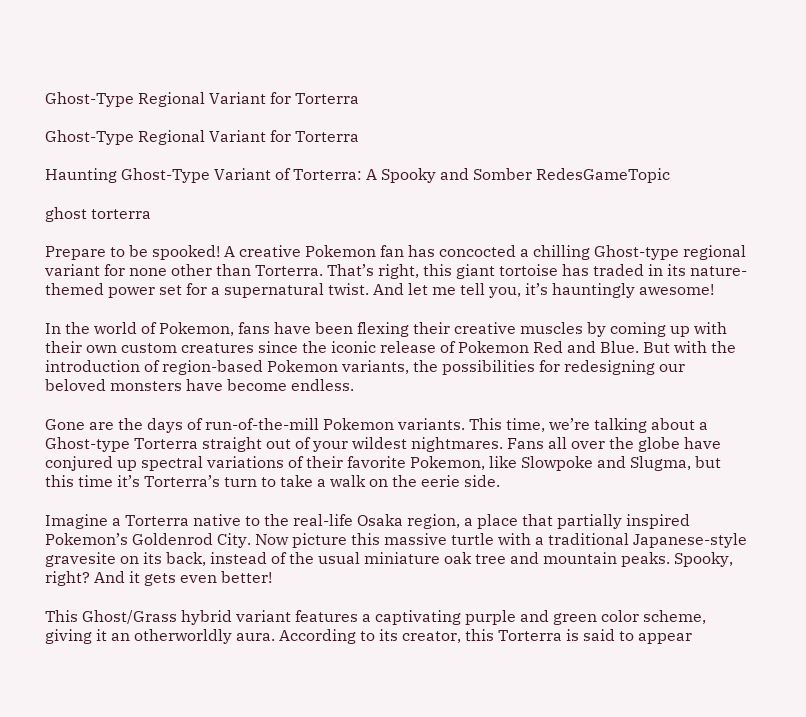Ghost-Type Regional Variant for Torterra

Ghost-Type Regional Variant for Torterra

Haunting Ghost-Type Variant of Torterra: A Spooky and Somber RedesGameTopic

ghost torterra

Prepare to be spooked! A creative Pokemon fan has concocted a chilling Ghost-type regional variant for none other than Torterra. That’s right, this giant tortoise has traded in its nature-themed power set for a supernatural twist. And let me tell you, it’s hauntingly awesome!

In the world of Pokemon, fans have been flexing their creative muscles by coming up with their own custom creatures since the iconic release of Pokemon Red and Blue. But with the introduction of region-based Pokemon variants, the possibilities for redesigning our beloved monsters have become endless.

Gone are the days of run-of-the-mill Pokemon variants. This time, we’re talking about a Ghost-type Torterra straight out of your wildest nightmares. Fans all over the globe have conjured up spectral variations of their favorite Pokemon, like Slowpoke and Slugma, but this time it’s Torterra’s turn to take a walk on the eerie side.

Imagine a Torterra native to the real-life Osaka region, a place that partially inspired Pokemon’s Goldenrod City. Now picture this massive turtle with a traditional Japanese-style gravesite on its back, instead of the usual miniature oak tree and mountain peaks. Spooky, right? And it gets even better!

This Ghost/Grass hybrid variant features a captivating purple and green color scheme, giving it an otherworldly aura. According to its creator, this Torterra is said to appear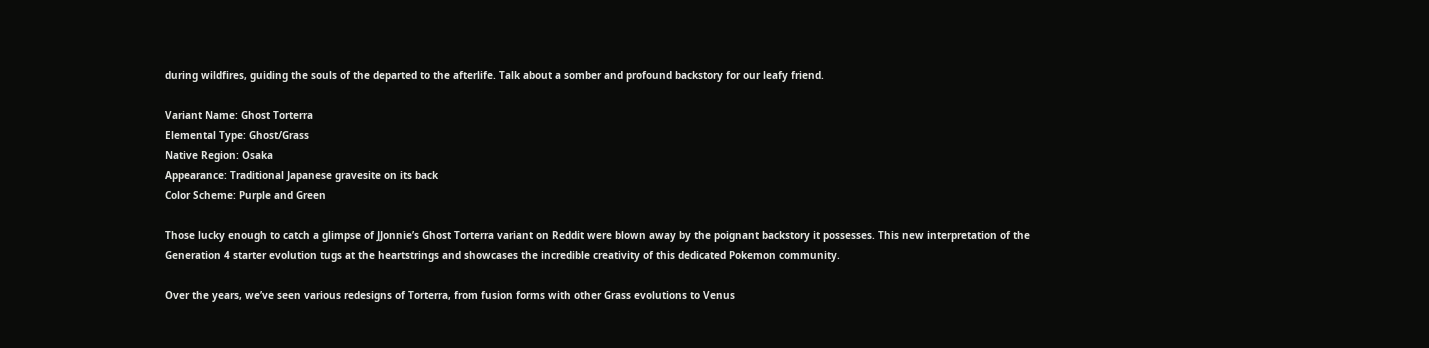during wildfires, guiding the souls of the departed to the afterlife. Talk about a somber and profound backstory for our leafy friend.

Variant Name: Ghost Torterra
Elemental Type: Ghost/Grass
Native Region: Osaka
Appearance: Traditional Japanese gravesite on its back
Color Scheme: Purple and Green

Those lucky enough to catch a glimpse of JJonnie’s Ghost Torterra variant on Reddit were blown away by the poignant backstory it possesses. This new interpretation of the Generation 4 starter evolution tugs at the heartstrings and showcases the incredible creativity of this dedicated Pokemon community.

Over the years, we’ve seen various redesigns of Torterra, from fusion forms with other Grass evolutions to Venus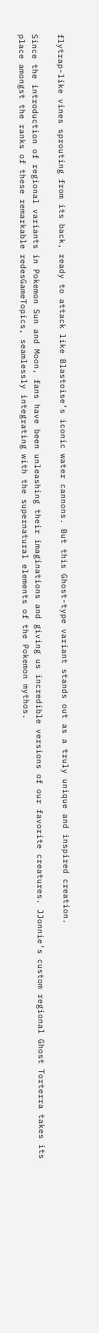flytrap-like vines sprouting from its back, ready to attack like Blastoise’s iconic water cannons. But this Ghost-type variant stands out as a truly unique and inspired creation.

Since the introduction of regional variants in Pokemon Sun and Moon, fans have been unleashing their imaginations and giving us incredible versions of our favorite creatures. JJonnie’s custom regional Ghost Torterra takes its place amongst the ranks of these remarkable redesGameTopics, seamlessly integrating with the supernatural elements of the Pokemon mythos.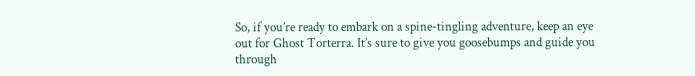So, if you’re ready to embark on a spine-tingling adventure, keep an eye out for Ghost Torterra. It’s sure to give you goosebumps and guide you through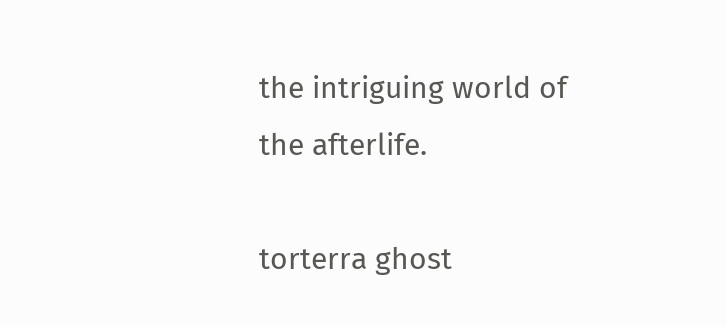the intriguing world of the afterlife.

torterra ghost